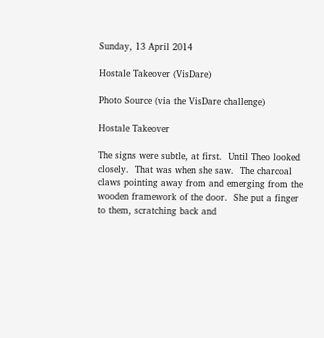Sunday, 13 April 2014

Hostale Takeover (VisDare)

Photo Source (via the VisDare challenge)

Hostale Takeover

The signs were subtle, at first.  Until Theo looked closely.  That was when she saw.  The charcoal claws pointing away from and emerging from the wooden framework of the door.  She put a finger to them, scratching back and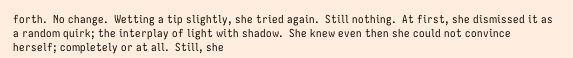forth.  No change.  Wetting a tip slightly, she tried again.  Still nothing.  At first, she dismissed it as a random quirk; the interplay of light with shadow.  She knew even then she could not convince herself; completely or at all.  Still, she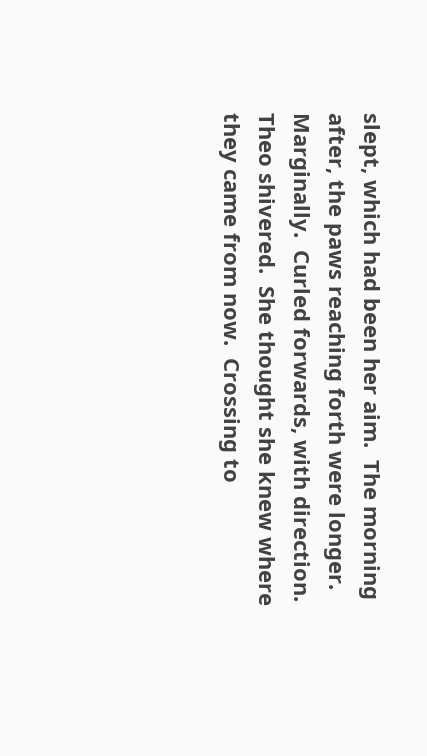slept, which had been her aim.  The morning after, the paws reaching forth were longer.  Marginally.  Curled forwards, with direction.  Theo shivered.  She thought she knew where they came from now.  Crossing to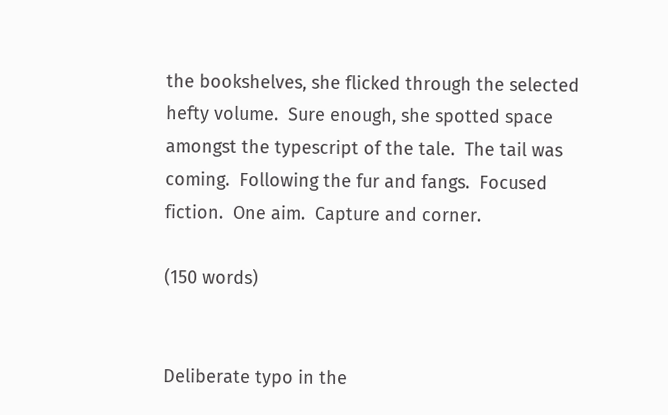the bookshelves, she flicked through the selected hefty volume.  Sure enough, she spotted space amongst the typescript of the tale.  The tail was coming.  Following the fur and fangs.  Focused fiction.  One aim.  Capture and corner.

(150 words)


Deliberate typo in the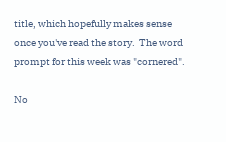title, which hopefully makes sense once you've read the story.  The word prompt for this week was "cornered".

No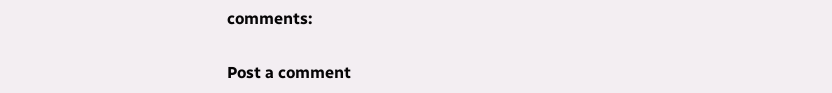comments:

Post a comment